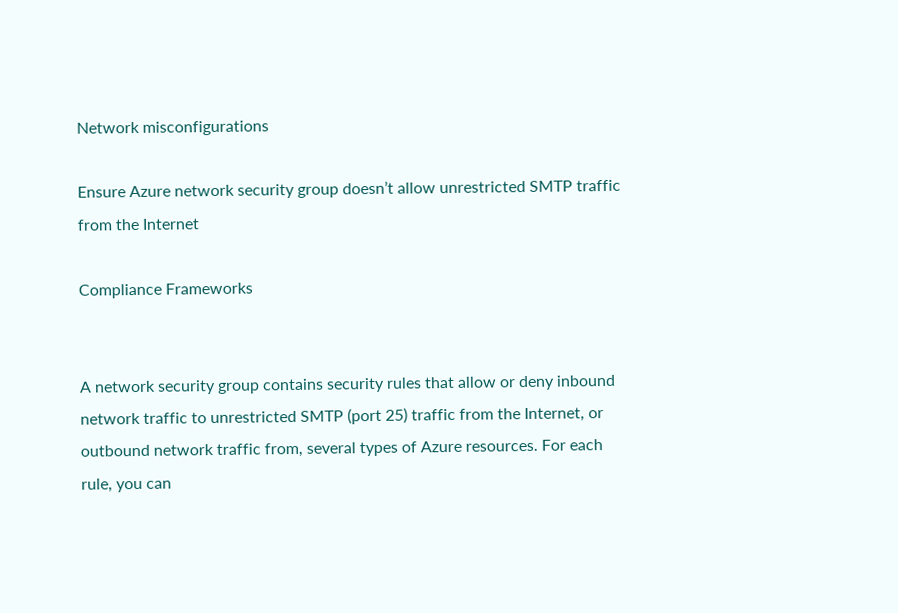Network misconfigurations

Ensure Azure network security group doesn’t allow unrestricted SMTP traffic from the Internet

Compliance Frameworks


A network security group contains security rules that allow or deny inbound network traffic to unrestricted SMTP (port 25) traffic from the Internet, or outbound network traffic from, several types of Azure resources. For each rule, you can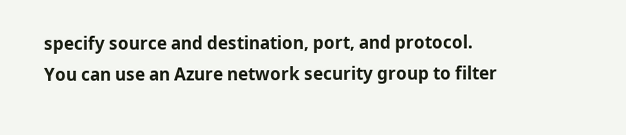specify source and destination, port, and protocol. You can use an Azure network security group to filter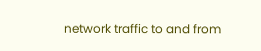network traffic to and from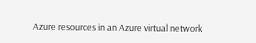Azure resources in an Azure virtual network